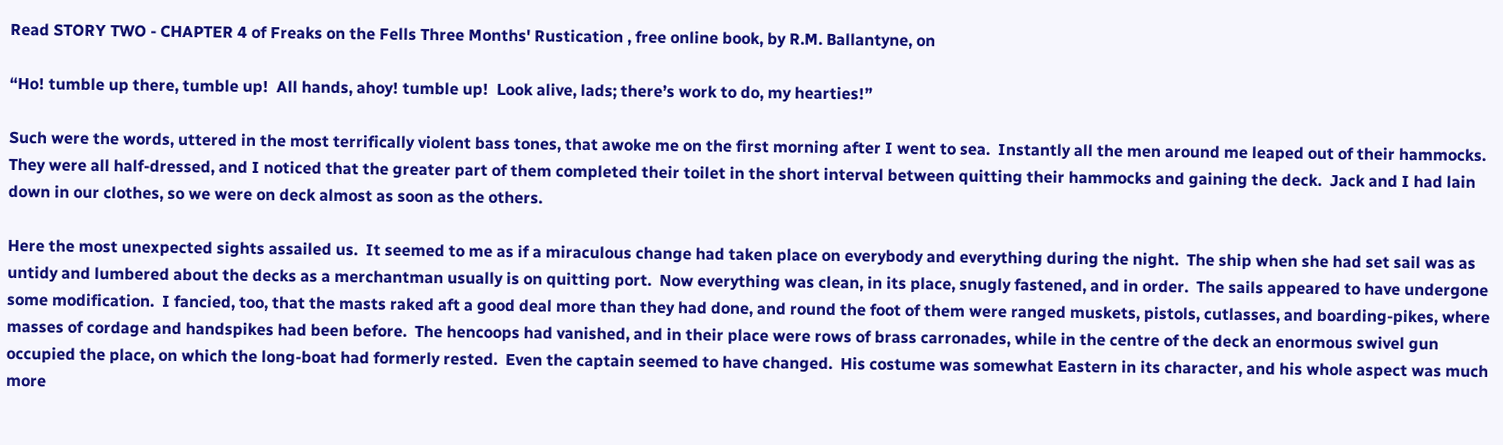Read STORY TWO - CHAPTER 4 of Freaks on the Fells Three Months' Rustication , free online book, by R.M. Ballantyne, on

“Ho! tumble up there, tumble up!  All hands, ahoy! tumble up!  Look alive, lads; there’s work to do, my hearties!”

Such were the words, uttered in the most terrifically violent bass tones, that awoke me on the first morning after I went to sea.  Instantly all the men around me leaped out of their hammocks.  They were all half-dressed, and I noticed that the greater part of them completed their toilet in the short interval between quitting their hammocks and gaining the deck.  Jack and I had lain down in our clothes, so we were on deck almost as soon as the others.

Here the most unexpected sights assailed us.  It seemed to me as if a miraculous change had taken place on everybody and everything during the night.  The ship when she had set sail was as untidy and lumbered about the decks as a merchantman usually is on quitting port.  Now everything was clean, in its place, snugly fastened, and in order.  The sails appeared to have undergone some modification.  I fancied, too, that the masts raked aft a good deal more than they had done, and round the foot of them were ranged muskets, pistols, cutlasses, and boarding-pikes, where masses of cordage and handspikes had been before.  The hencoops had vanished, and in their place were rows of brass carronades, while in the centre of the deck an enormous swivel gun occupied the place, on which the long-boat had formerly rested.  Even the captain seemed to have changed.  His costume was somewhat Eastern in its character, and his whole aspect was much more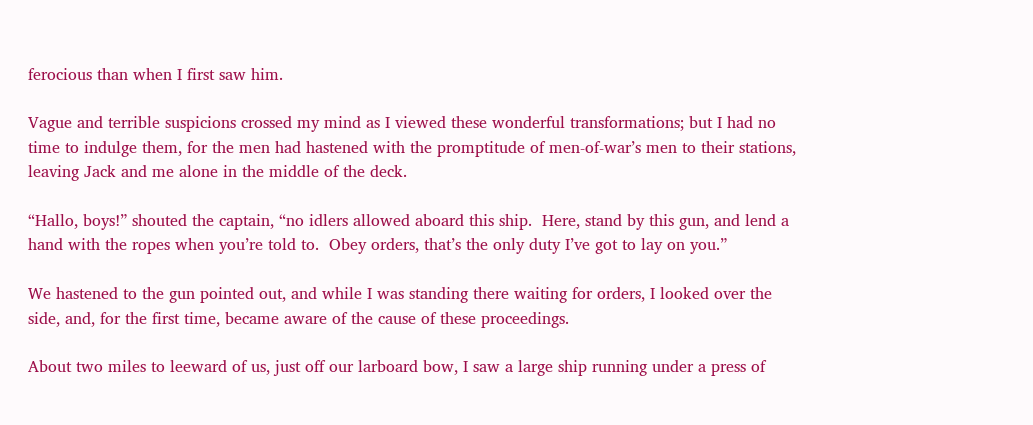ferocious than when I first saw him.

Vague and terrible suspicions crossed my mind as I viewed these wonderful transformations; but I had no time to indulge them, for the men had hastened with the promptitude of men-of-war’s men to their stations, leaving Jack and me alone in the middle of the deck.

“Hallo, boys!” shouted the captain, “no idlers allowed aboard this ship.  Here, stand by this gun, and lend a hand with the ropes when you’re told to.  Obey orders, that’s the only duty I’ve got to lay on you.”

We hastened to the gun pointed out, and while I was standing there waiting for orders, I looked over the side, and, for the first time, became aware of the cause of these proceedings.

About two miles to leeward of us, just off our larboard bow, I saw a large ship running under a press of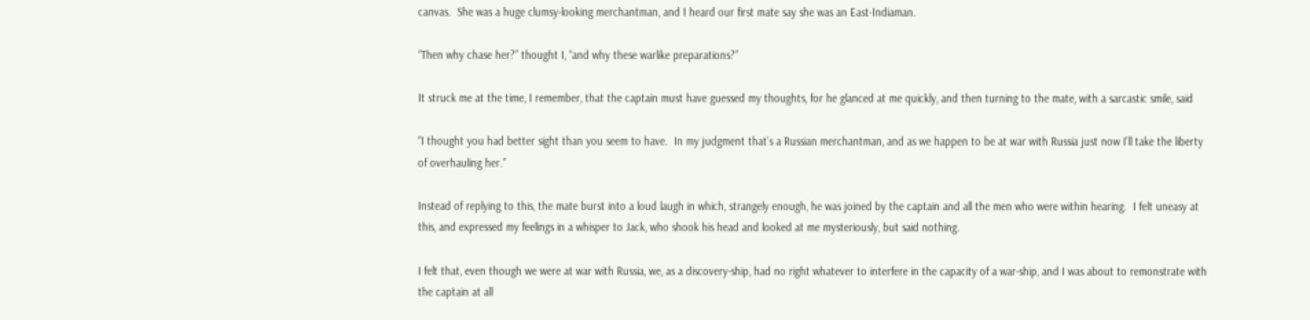canvas.  She was a huge clumsy-looking merchantman, and I heard our first mate say she was an East-Indiaman.

“Then why chase her?” thought I, “and why these warlike preparations?”

It struck me at the time, I remember, that the captain must have guessed my thoughts, for he glanced at me quickly, and then turning to the mate, with a sarcastic smile, said

“I thought you had better sight than you seem to have.  In my judgment that’s a Russian merchantman, and as we happen to be at war with Russia just now I’ll take the liberty of overhauling her.”

Instead of replying to this, the mate burst into a loud laugh in which, strangely enough, he was joined by the captain and all the men who were within hearing.  I felt uneasy at this, and expressed my feelings in a whisper to Jack, who shook his head and looked at me mysteriously, but said nothing.

I felt that, even though we were at war with Russia, we, as a discovery-ship, had no right whatever to interfere in the capacity of a war-ship, and I was about to remonstrate with the captain at all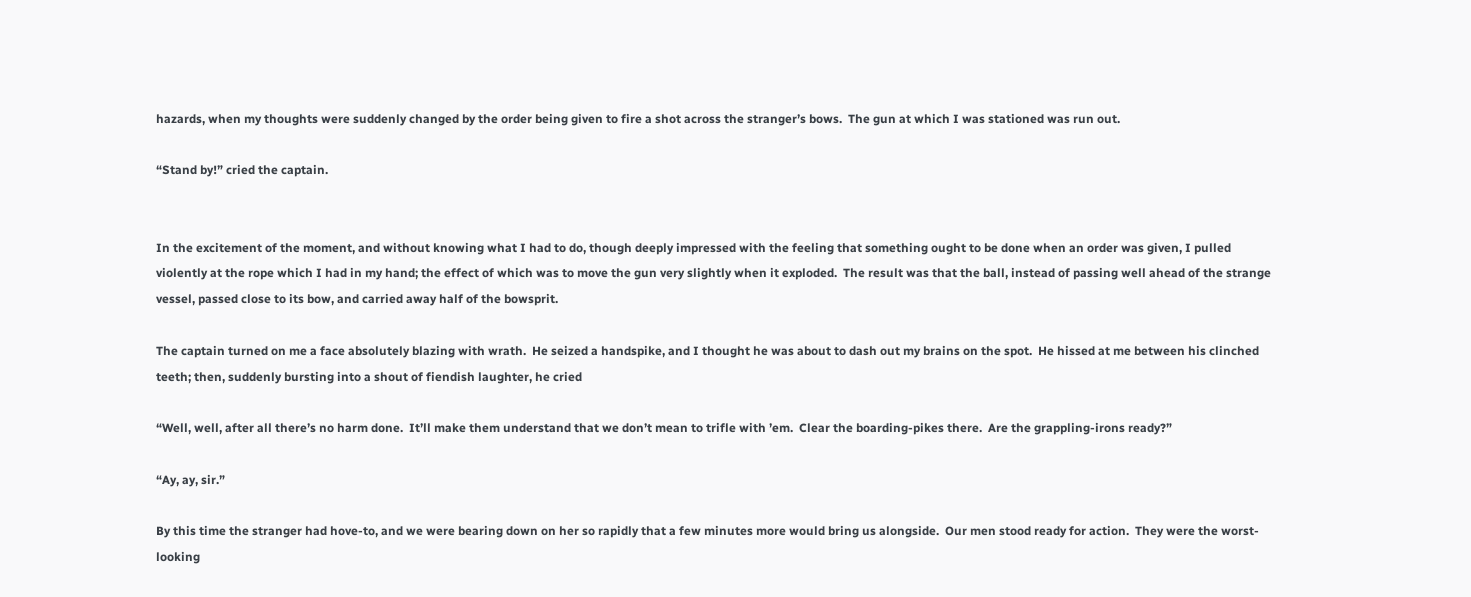hazards, when my thoughts were suddenly changed by the order being given to fire a shot across the stranger’s bows.  The gun at which I was stationed was run out.

“Stand by!” cried the captain.


In the excitement of the moment, and without knowing what I had to do, though deeply impressed with the feeling that something ought to be done when an order was given, I pulled violently at the rope which I had in my hand; the effect of which was to move the gun very slightly when it exploded.  The result was that the ball, instead of passing well ahead of the strange vessel, passed close to its bow, and carried away half of the bowsprit.

The captain turned on me a face absolutely blazing with wrath.  He seized a handspike, and I thought he was about to dash out my brains on the spot.  He hissed at me between his clinched teeth; then, suddenly bursting into a shout of fiendish laughter, he cried

“Well, well, after all there’s no harm done.  It’ll make them understand that we don’t mean to trifle with ’em.  Clear the boarding-pikes there.  Are the grappling-irons ready?”

“Ay, ay, sir.”

By this time the stranger had hove-to, and we were bearing down on her so rapidly that a few minutes more would bring us alongside.  Our men stood ready for action.  They were the worst-looking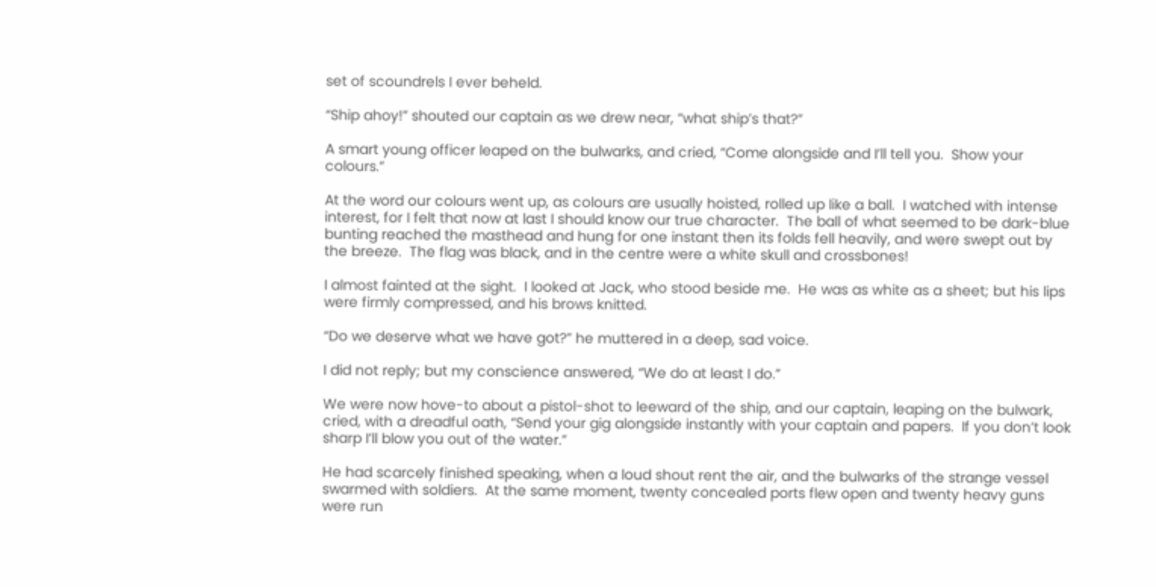set of scoundrels I ever beheld.

“Ship ahoy!” shouted our captain as we drew near, “what ship’s that?”

A smart young officer leaped on the bulwarks, and cried, “Come alongside and I’ll tell you.  Show your colours.”

At the word our colours went up, as colours are usually hoisted, rolled up like a ball.  I watched with intense interest, for I felt that now at last I should know our true character.  The ball of what seemed to be dark-blue bunting reached the masthead and hung for one instant then its folds fell heavily, and were swept out by the breeze.  The flag was black, and in the centre were a white skull and crossbones!

I almost fainted at the sight.  I looked at Jack, who stood beside me.  He was as white as a sheet; but his lips were firmly compressed, and his brows knitted.

“Do we deserve what we have got?” he muttered in a deep, sad voice.

I did not reply; but my conscience answered, “We do at least I do.”

We were now hove-to about a pistol-shot to leeward of the ship, and our captain, leaping on the bulwark, cried, with a dreadful oath, “Send your gig alongside instantly with your captain and papers.  If you don’t look sharp I’ll blow you out of the water.”

He had scarcely finished speaking, when a loud shout rent the air, and the bulwarks of the strange vessel swarmed with soldiers.  At the same moment, twenty concealed ports flew open and twenty heavy guns were run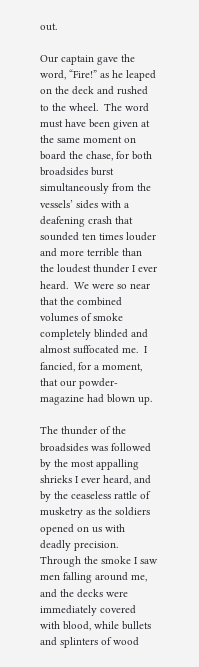out.

Our captain gave the word, “Fire!” as he leaped on the deck and rushed to the wheel.  The word must have been given at the same moment on board the chase, for both broadsides burst simultaneously from the vessels’ sides with a deafening crash that sounded ten times louder and more terrible than the loudest thunder I ever heard.  We were so near that the combined volumes of smoke completely blinded and almost suffocated me.  I fancied, for a moment, that our powder-magazine had blown up.

The thunder of the broadsides was followed by the most appalling shrieks I ever heard, and by the ceaseless rattle of musketry as the soldiers opened on us with deadly precision.  Through the smoke I saw men falling around me, and the decks were immediately covered with blood, while bullets and splinters of wood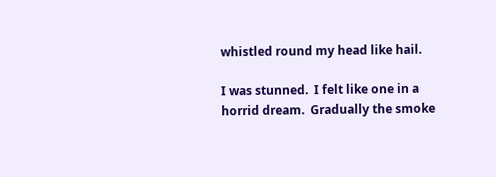whistled round my head like hail.

I was stunned.  I felt like one in a horrid dream.  Gradually the smoke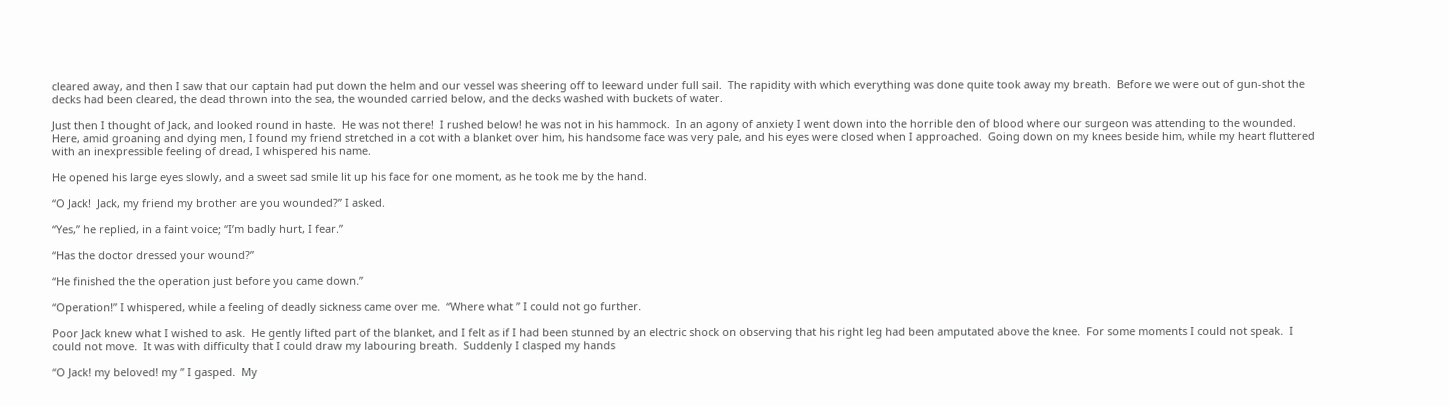cleared away, and then I saw that our captain had put down the helm and our vessel was sheering off to leeward under full sail.  The rapidity with which everything was done quite took away my breath.  Before we were out of gun-shot the decks had been cleared, the dead thrown into the sea, the wounded carried below, and the decks washed with buckets of water.

Just then I thought of Jack, and looked round in haste.  He was not there!  I rushed below! he was not in his hammock.  In an agony of anxiety I went down into the horrible den of blood where our surgeon was attending to the wounded.  Here, amid groaning and dying men, I found my friend stretched in a cot with a blanket over him, his handsome face was very pale, and his eyes were closed when I approached.  Going down on my knees beside him, while my heart fluttered with an inexpressible feeling of dread, I whispered his name.

He opened his large eyes slowly, and a sweet sad smile lit up his face for one moment, as he took me by the hand.

“O Jack!  Jack, my friend my brother are you wounded?” I asked.

“Yes,” he replied, in a faint voice; “I’m badly hurt, I fear.”

“Has the doctor dressed your wound?”

“He finished the the operation just before you came down.”

“Operation!” I whispered, while a feeling of deadly sickness came over me.  “Where what ” I could not go further.

Poor Jack knew what I wished to ask.  He gently lifted part of the blanket, and I felt as if I had been stunned by an electric shock on observing that his right leg had been amputated above the knee.  For some moments I could not speak.  I could not move.  It was with difficulty that I could draw my labouring breath.  Suddenly I clasped my hands

“O Jack! my beloved! my ” I gasped.  My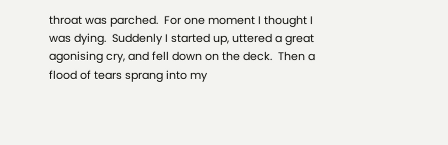throat was parched.  For one moment I thought I was dying.  Suddenly I started up, uttered a great agonising cry, and fell down on the deck.  Then a flood of tears sprang into my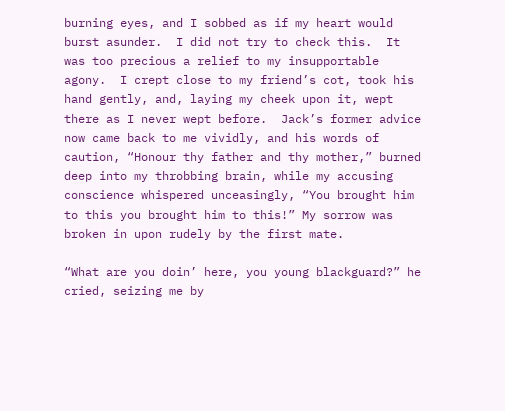burning eyes, and I sobbed as if my heart would burst asunder.  I did not try to check this.  It was too precious a relief to my insupportable agony.  I crept close to my friend’s cot, took his hand gently, and, laying my cheek upon it, wept there as I never wept before.  Jack’s former advice now came back to me vividly, and his words of caution, “Honour thy father and thy mother,” burned deep into my throbbing brain, while my accusing conscience whispered unceasingly, “You brought him to this you brought him to this!” My sorrow was broken in upon rudely by the first mate.

“What are you doin’ here, you young blackguard?” he cried, seizing me by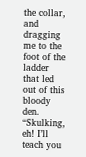the collar, and dragging me to the foot of the ladder that led out of this bloody den.  “Skulking, eh! I’ll teach you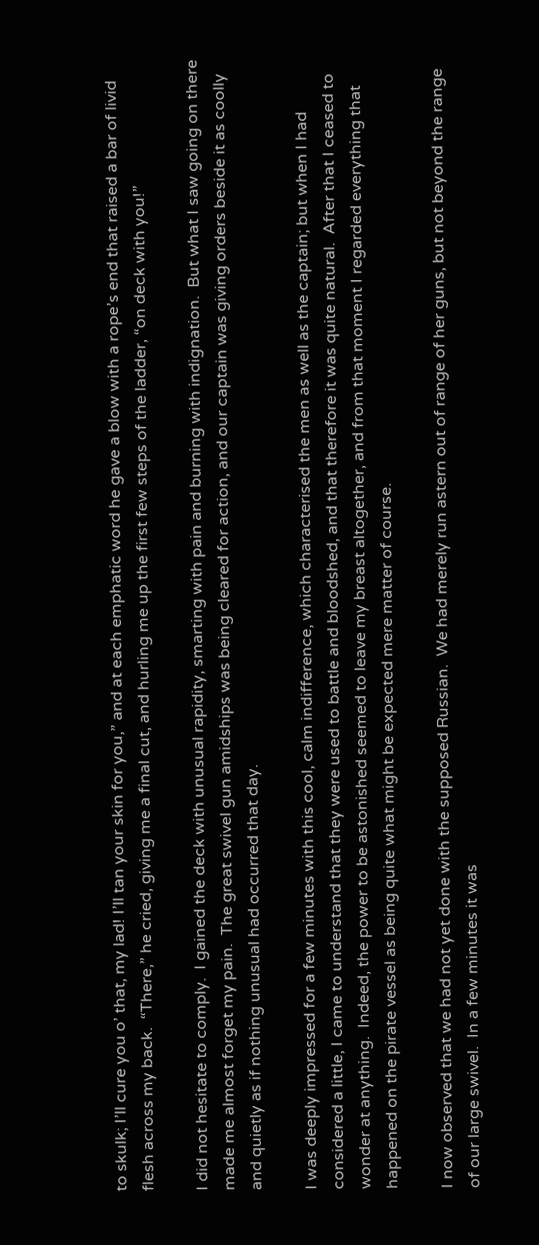to skulk; I’ll cure you o’ that, my lad! I’ll tan your skin for you,” and at each emphatic word he gave a blow with a rope’s end that raised a bar of livid flesh across my back.  “There,” he cried, giving me a final cut, and hurling me up the first few steps of the ladder, “on deck with you!”

I did not hesitate to comply.  I gained the deck with unusual rapidity, smarting with pain and burning with indignation.  But what I saw going on there made me almost forget my pain.  The great swivel gun amidships was being cleared for action, and our captain was giving orders beside it as coolly and quietly as if nothing unusual had occurred that day.

I was deeply impressed for a few minutes with this cool, calm indifference, which characterised the men as well as the captain; but when I had considered a little, I came to understand that they were used to battle and bloodshed, and that therefore it was quite natural.  After that I ceased to wonder at anything.  Indeed, the power to be astonished seemed to leave my breast altogether, and from that moment I regarded everything that happened on the pirate vessel as being quite what might be expected mere matter of course.

I now observed that we had not yet done with the supposed Russian.  We had merely run astern out of range of her guns, but not beyond the range of our large swivel.  In a few minutes it was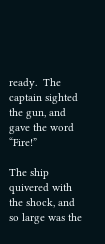ready.  The captain sighted the gun, and gave the word “Fire!”

The ship quivered with the shock, and so large was the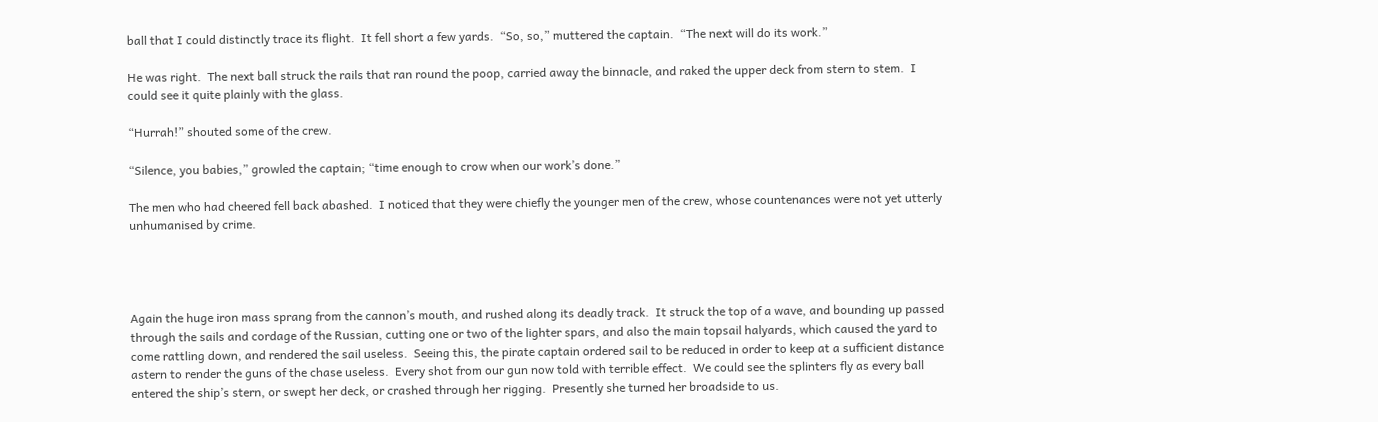ball that I could distinctly trace its flight.  It fell short a few yards.  “So, so,” muttered the captain.  “The next will do its work.”

He was right.  The next ball struck the rails that ran round the poop, carried away the binnacle, and raked the upper deck from stern to stem.  I could see it quite plainly with the glass.

“Hurrah!” shouted some of the crew.

“Silence, you babies,” growled the captain; “time enough to crow when our work’s done.”

The men who had cheered fell back abashed.  I noticed that they were chiefly the younger men of the crew, whose countenances were not yet utterly unhumanised by crime.




Again the huge iron mass sprang from the cannon’s mouth, and rushed along its deadly track.  It struck the top of a wave, and bounding up passed through the sails and cordage of the Russian, cutting one or two of the lighter spars, and also the main topsail halyards, which caused the yard to come rattling down, and rendered the sail useless.  Seeing this, the pirate captain ordered sail to be reduced in order to keep at a sufficient distance astern to render the guns of the chase useless.  Every shot from our gun now told with terrible effect.  We could see the splinters fly as every ball entered the ship’s stern, or swept her deck, or crashed through her rigging.  Presently she turned her broadside to us.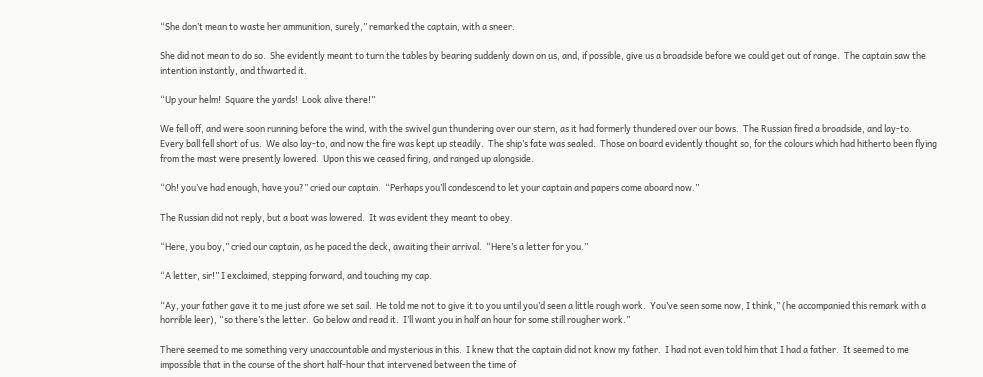“She don’t mean to waste her ammunition, surely,” remarked the captain, with a sneer.

She did not mean to do so.  She evidently meant to turn the tables by bearing suddenly down on us, and, if possible, give us a broadside before we could get out of range.  The captain saw the intention instantly, and thwarted it.

“Up your helm!  Square the yards!  Look alive there!”

We fell off, and were soon running before the wind, with the swivel gun thundering over our stern, as it had formerly thundered over our bows.  The Russian fired a broadside, and lay-to.  Every ball fell short of us.  We also lay-to, and now the fire was kept up steadily.  The ship’s fate was sealed.  Those on board evidently thought so, for the colours which had hitherto been flying from the mast were presently lowered.  Upon this we ceased firing, and ranged up alongside.

“Oh! you’ve had enough, have you?” cried our captain.  “Perhaps you’ll condescend to let your captain and papers come aboard now.”

The Russian did not reply, but a boat was lowered.  It was evident they meant to obey.

“Here, you boy,” cried our captain, as he paced the deck, awaiting their arrival.  “Here’s a letter for you.”

“A letter, sir!” I exclaimed, stepping forward, and touching my cap.

“Ay, your father gave it to me just afore we set sail.  He told me not to give it to you until you’d seen a little rough work.  You’ve seen some now, I think,” (he accompanied this remark with a horrible leer), “so there’s the letter.  Go below and read it.  I’ll want you in half an hour for some still rougher work.”

There seemed to me something very unaccountable and mysterious in this.  I knew that the captain did not know my father.  I had not even told him that I had a father.  It seemed to me impossible that in the course of the short half-hour that intervened between the time of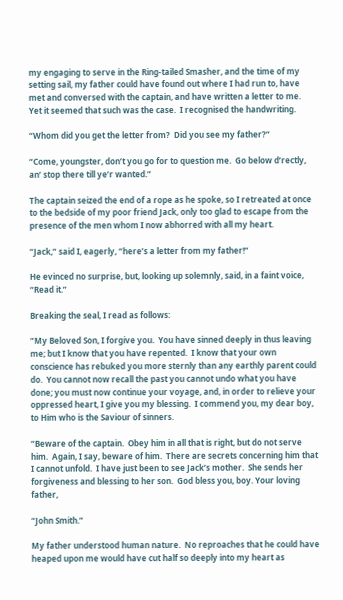my engaging to serve in the Ring-tailed Smasher, and the time of my setting sail, my father could have found out where I had run to, have met and conversed with the captain, and have written a letter to me.  Yet it seemed that such was the case.  I recognised the handwriting.

“Whom did you get the letter from?  Did you see my father?”

“Come, youngster, don’t you go for to question me.  Go below d’rectly, an’ stop there till ye’r wanted.”

The captain seized the end of a rope as he spoke, so I retreated at once to the bedside of my poor friend Jack, only too glad to escape from the presence of the men whom I now abhorred with all my heart.

“Jack,” said I, eagerly, “here’s a letter from my father!”

He evinced no surprise, but, looking up solemnly, said, in a faint voice, “Read it.”

Breaking the seal, I read as follows:

“My Beloved Son, I forgive you.  You have sinned deeply in thus leaving me; but I know that you have repented.  I know that your own conscience has rebuked you more sternly than any earthly parent could do.  You cannot now recall the past you cannot undo what you have done; you must now continue your voyage, and, in order to relieve your oppressed heart, I give you my blessing.  I commend you, my dear boy, to Him who is the Saviour of sinners.

“Beware of the captain.  Obey him in all that is right, but do not serve him.  Again, I say, beware of him.  There are secrets concerning him that I cannot unfold.  I have just been to see Jack’s mother.  She sends her forgiveness and blessing to her son.  God bless you, boy. Your loving father,

“John Smith.”

My father understood human nature.  No reproaches that he could have heaped upon me would have cut half so deeply into my heart as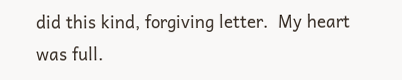did this kind, forgiving letter.  My heart was full.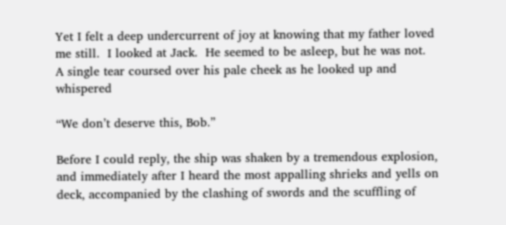Yet I felt a deep undercurrent of joy at knowing that my father loved me still.  I looked at Jack.  He seemed to be asleep, but he was not.  A single tear coursed over his pale cheek as he looked up and whispered

“We don’t deserve this, Bob.”

Before I could reply, the ship was shaken by a tremendous explosion, and immediately after I heard the most appalling shrieks and yells on deck, accompanied by the clashing of swords and the scuffling of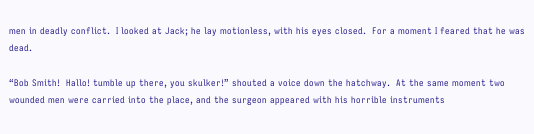men in deadly conflict.  I looked at Jack; he lay motionless, with his eyes closed.  For a moment I feared that he was dead.

“Bob Smith!  Hallo! tumble up there, you skulker!” shouted a voice down the hatchway.  At the same moment two wounded men were carried into the place, and the surgeon appeared with his horrible instruments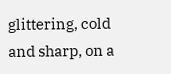glittering, cold and sharp, on a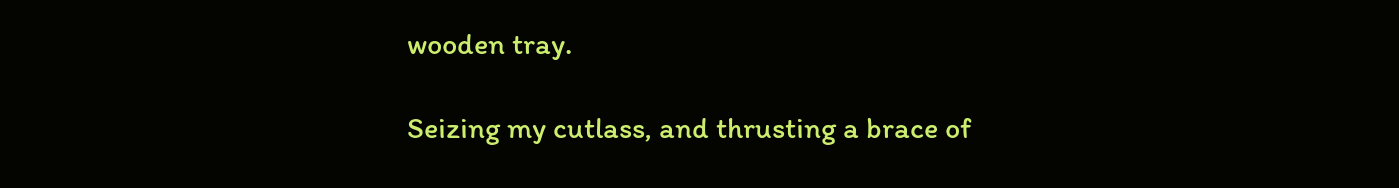wooden tray.

Seizing my cutlass, and thrusting a brace of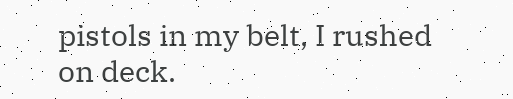pistols in my belt, I rushed on deck.